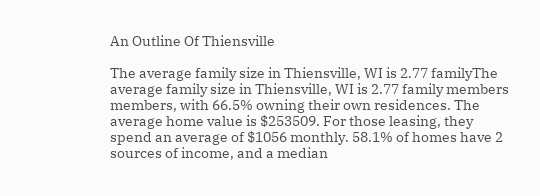An Outline Of Thiensville

The average family size in Thiensville, WI is 2.77 familyThe average family size in Thiensville, WI is 2.77 family members members, with 66.5% owning their own residences. The average home value is $253509. For those leasing, they spend an average of $1056 monthly. 58.1% of homes have 2 sources of income, and a median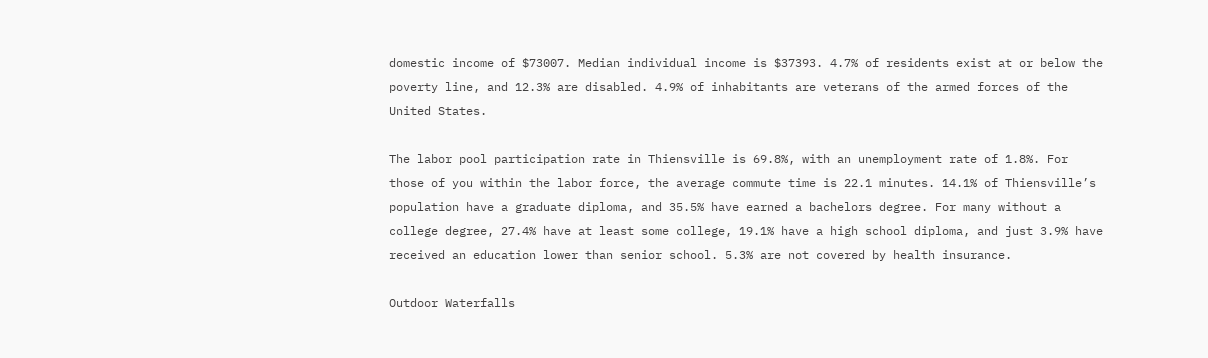domestic income of $73007. Median individual income is $37393. 4.7% of residents exist at or below the poverty line, and 12.3% are disabled. 4.9% of inhabitants are veterans of the armed forces of the United States.

The labor pool participation rate in Thiensville is 69.8%, with an unemployment rate of 1.8%. For those of you within the labor force, the average commute time is 22.1 minutes. 14.1% of Thiensville’s population have a graduate diploma, and 35.5% have earned a bachelors degree. For many without a college degree, 27.4% have at least some college, 19.1% have a high school diploma, and just 3.9% have received an education lower than senior school. 5.3% are not covered by health insurance.

Outdoor Waterfalls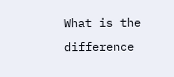What is the difference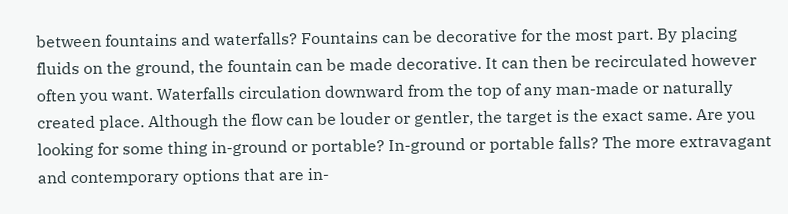between fountains and waterfalls? Fountains can be decorative for the most part. By placing fluids on the ground, the fountain can be made decorative. It can then be recirculated however often you want. Waterfalls circulation downward from the top of any man-made or naturally created place. Although the flow can be louder or gentler, the target is the exact same. Are you looking for some thing in-ground or portable? In-ground or portable falls? The more extravagant and contemporary options that are in-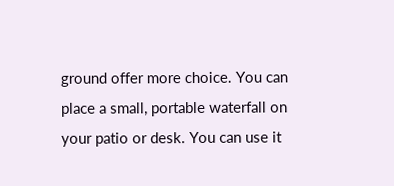ground offer more choice. You can place a small, portable waterfall on your patio or desk. You can use it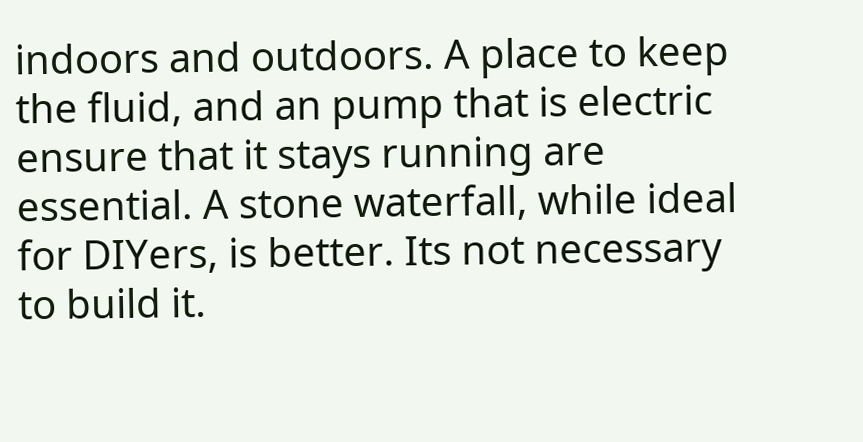indoors and outdoors. A place to keep the fluid, and an pump that is electric ensure that it stays running are essential. A stone waterfall, while ideal for DIYers, is better. Its not necessary to build it.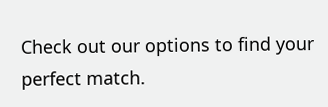Check out our options to find your perfect match.